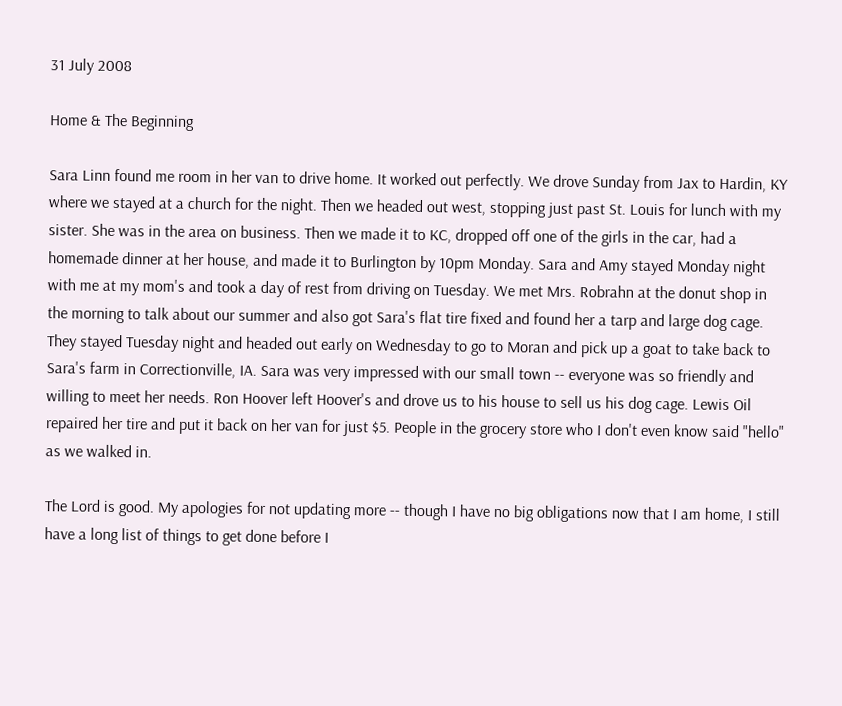31 July 2008

Home & The Beginning

Sara Linn found me room in her van to drive home. It worked out perfectly. We drove Sunday from Jax to Hardin, KY where we stayed at a church for the night. Then we headed out west, stopping just past St. Louis for lunch with my sister. She was in the area on business. Then we made it to KC, dropped off one of the girls in the car, had a homemade dinner at her house, and made it to Burlington by 10pm Monday. Sara and Amy stayed Monday night with me at my mom's and took a day of rest from driving on Tuesday. We met Mrs. Robrahn at the donut shop in the morning to talk about our summer and also got Sara's flat tire fixed and found her a tarp and large dog cage. They stayed Tuesday night and headed out early on Wednesday to go to Moran and pick up a goat to take back to Sara's farm in Correctionville, IA. Sara was very impressed with our small town -- everyone was so friendly and willing to meet her needs. Ron Hoover left Hoover's and drove us to his house to sell us his dog cage. Lewis Oil repaired her tire and put it back on her van for just $5. People in the grocery store who I don't even know said "hello" as we walked in.

The Lord is good. My apologies for not updating more -- though I have no big obligations now that I am home, I still have a long list of things to get done before I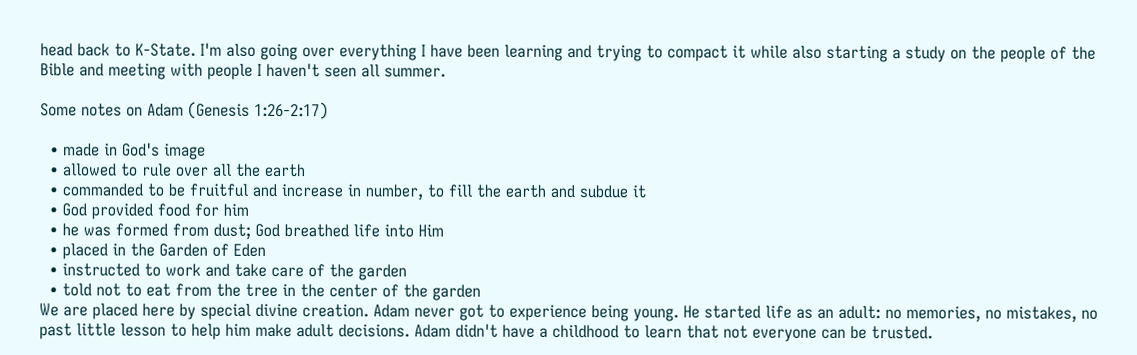head back to K-State. I'm also going over everything I have been learning and trying to compact it while also starting a study on the people of the Bible and meeting with people I haven't seen all summer.

Some notes on Adam (Genesis 1:26-2:17)

  • made in God's image
  • allowed to rule over all the earth
  • commanded to be fruitful and increase in number, to fill the earth and subdue it
  • God provided food for him
  • he was formed from dust; God breathed life into Him
  • placed in the Garden of Eden
  • instructed to work and take care of the garden
  • told not to eat from the tree in the center of the garden
We are placed here by special divine creation. Adam never got to experience being young. He started life as an adult: no memories, no mistakes, no past little lesson to help him make adult decisions. Adam didn't have a childhood to learn that not everyone can be trusted.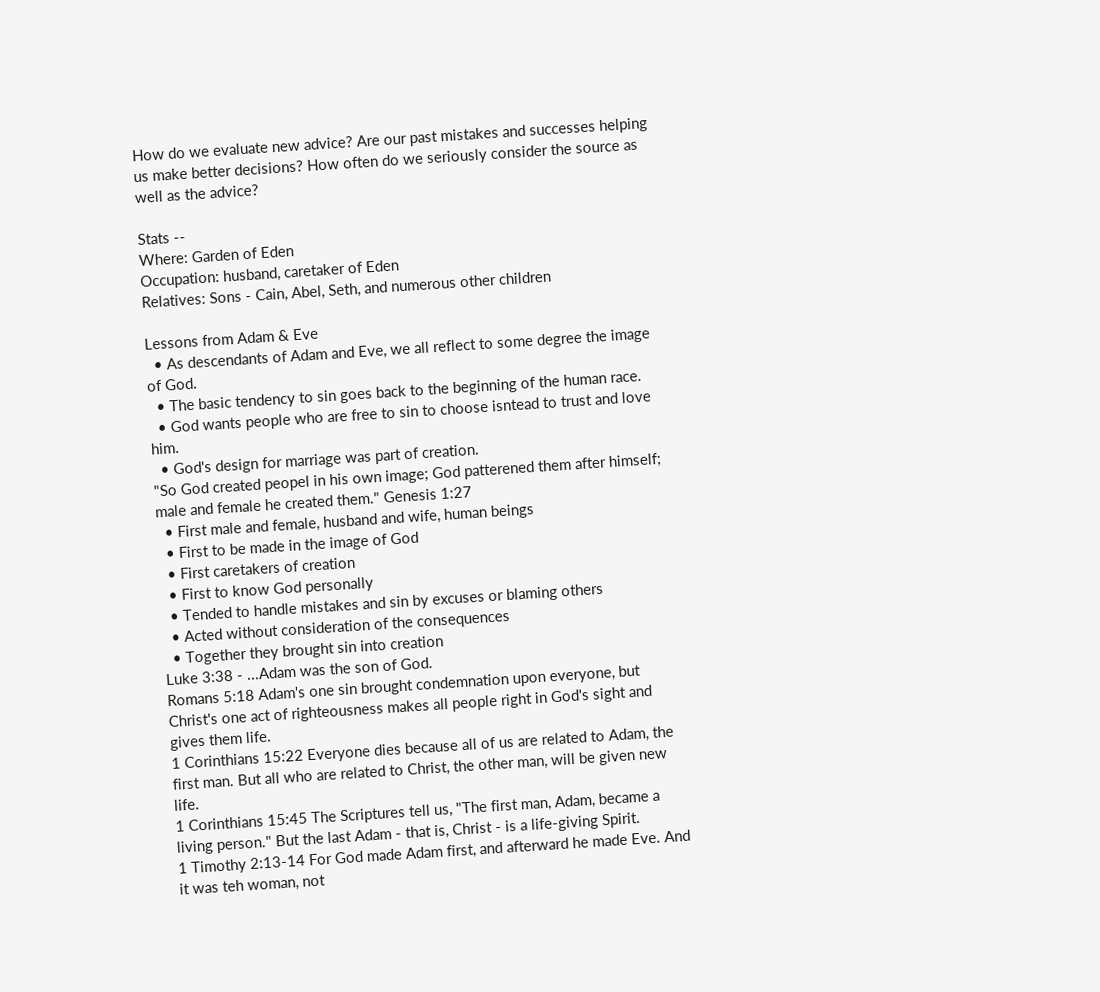How do we evaluate new advice? Are our past mistakes and successes helping us make better decisions? How often do we seriously consider the source as well as the advice?

Stats --
Where: Garden of Eden
Occupation: husband, caretaker of Eden
Relatives: Sons - Cain, Abel, Seth, and numerous other children

Lessons from Adam & Eve
  • As descendants of Adam and Eve, we all reflect to some degree the image of God.
  • The basic tendency to sin goes back to the beginning of the human race.
  • God wants people who are free to sin to choose isntead to trust and love him.
  • God's design for marriage was part of creation.
"So God created peopel in his own image; God patterened them after himself; male and female he created them." Genesis 1:27
  • First male and female, husband and wife, human beings
  • First to be made in the image of God
  • First caretakers of creation
  • First to know God personally
  • Tended to handle mistakes and sin by excuses or blaming others
  • Acted without consideration of the consequences
  • Together they brought sin into creation
Luke 3:38 - ...Adam was the son of God.
Romans 5:18 Adam's one sin brought condemnation upon everyone, but Christ's one act of righteousness makes all people right in God's sight and gives them life.
1 Corinthians 15:22 Everyone dies because all of us are related to Adam, the first man. But all who are related to Christ, the other man, will be given new life.
1 Corinthians 15:45 The Scriptures tell us, "The first man, Adam, became a living person." But the last Adam - that is, Christ - is a life-giving Spirit.
1 Timothy 2:13-14 For God made Adam first, and afterward he made Eve. And it was teh woman, not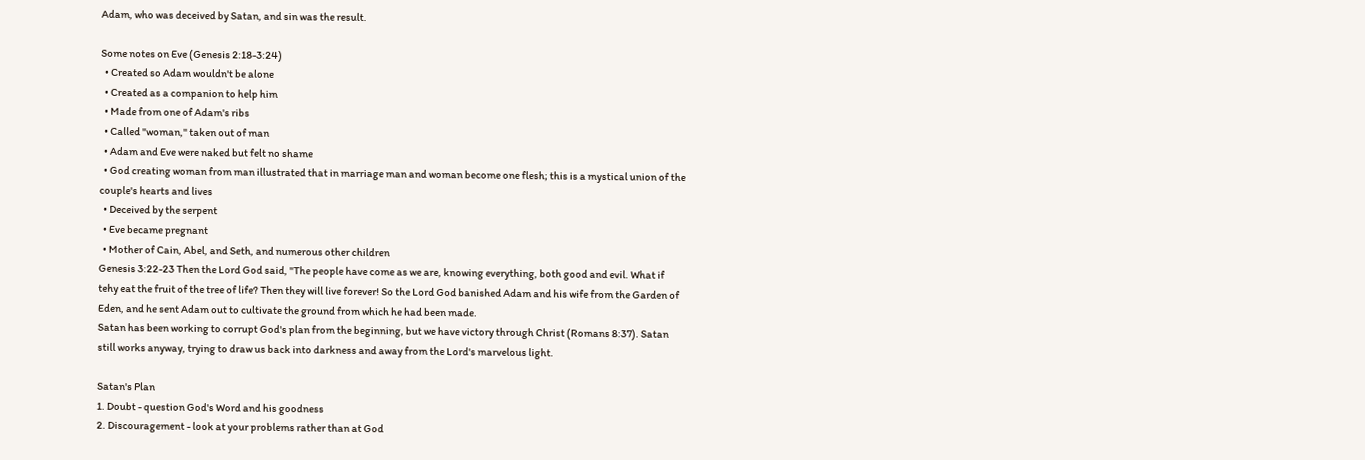Adam, who was deceived by Satan, and sin was the result.

Some notes on Eve (Genesis 2:18-3:24)
  • Created so Adam wouldn't be alone
  • Created as a companion to help him
  • Made from one of Adam's ribs
  • Called "woman," taken out of man
  • Adam and Eve were naked but felt no shame
  • God creating woman from man illustrated that in marriage man and woman become one flesh; this is a mystical union of the couple's hearts and lives
  • Deceived by the serpent
  • Eve became pregnant
  • Mother of Cain, Abel, and Seth, and numerous other children
Genesis 3:22-23 Then the Lord God said, "The people have come as we are, knowing everything, both good and evil. What if tehy eat the fruit of the tree of life? Then they will live forever! So the Lord God banished Adam and his wife from the Garden of Eden, and he sent Adam out to cultivate the ground from which he had been made.
Satan has been working to corrupt God's plan from the beginning, but we have victory through Christ (Romans 8:37). Satan still works anyway, trying to draw us back into darkness and away from the Lord's marvelous light.

Satan's Plan
1. Doubt - question God's Word and his goodness
2. Discouragement - look at your problems rather than at God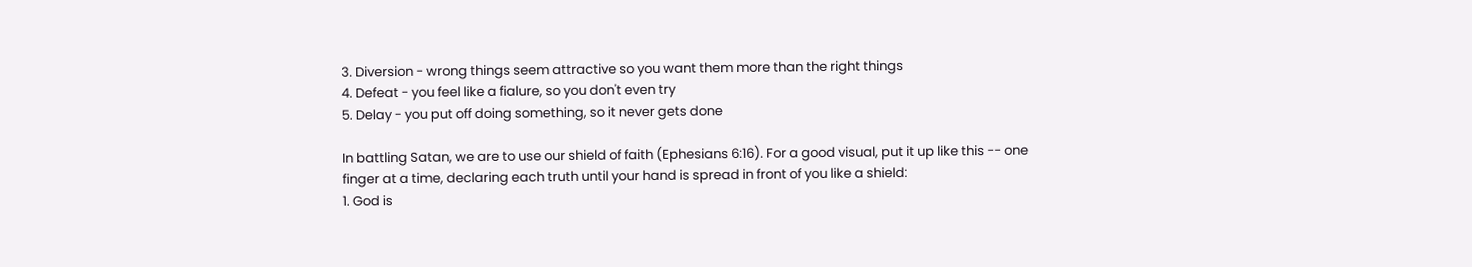3. Diversion - wrong things seem attractive so you want them more than the right things
4. Defeat - you feel like a fialure, so you don't even try
5. Delay - you put off doing something, so it never gets done

In battling Satan, we are to use our shield of faith (Ephesians 6:16). For a good visual, put it up like this -- one finger at a time, declaring each truth until your hand is spread in front of you like a shield:
1. God is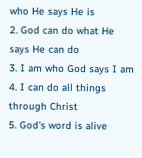who He says He is
2. God can do what He says He can do
3. I am who God says I am
4. I can do all things through Christ
5. God's word is alive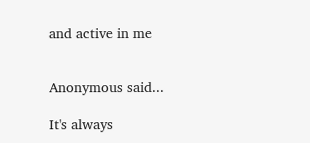and active in me


Anonymous said...

It's always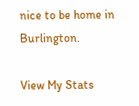nice to be home in Burlington.

View My Stats